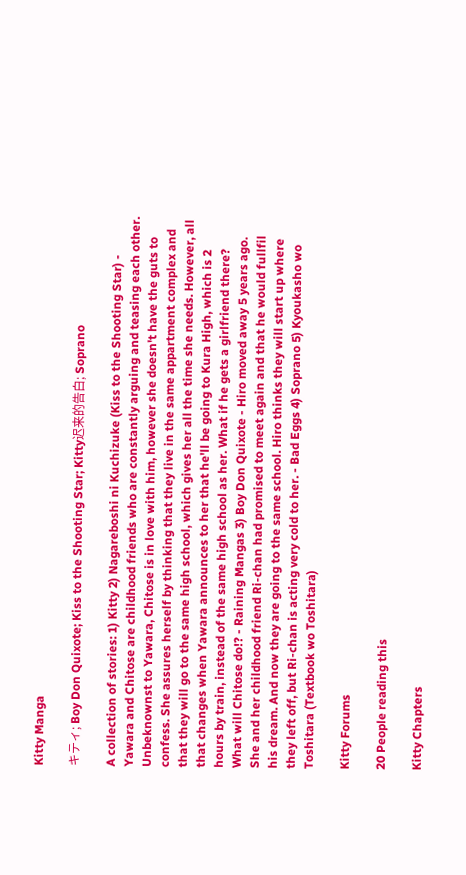Kitty Manga

キティ; Boy Don Quixote; Kiss to the Shooting Star; Kitty迟来的告白; Soprano

A collection of stories: 1) Kitty 2) Nagareboshi ni Kuchizuke (Kiss to the Shooting Star) - Yawara and Chitose are childhood friends who are constantly arguing and teasing each other. Unbeknownst to Yawara, Chitose is in love with him, however she doesn't have the guts to confess. She assures herself by thinking that they live in the same appartment complex and that they will go to the same high school, which gives her all the time she needs. However, all that changes when Yawara announces to her that he'll be going to Kura High, which is 2 hours by train, instead of the same high school as her. What if he gets a girlfriend there? What will Chitose do!? - Raining Mangas 3) Boy Don Quixote - Hiro moved away 5 years ago. She and her childhood friend Ri-chan had promised to meet again and that he would fullfil his dream. And now they are going to the same school. Hiro thinks they will start up where they left off, but Ri-chan is acting very cold to her. - Bad Eggs 4) Soprano 5) Kyoukasho wo Toshitara (Textbook wo Toshitara)

Kitty Forums

20 People reading this

Kitty Chapters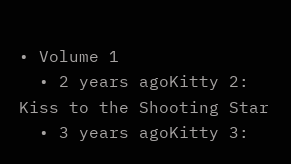• Volume 1
  • 2 years agoKitty 2: Kiss to the Shooting Star
  • 3 years agoKitty 3: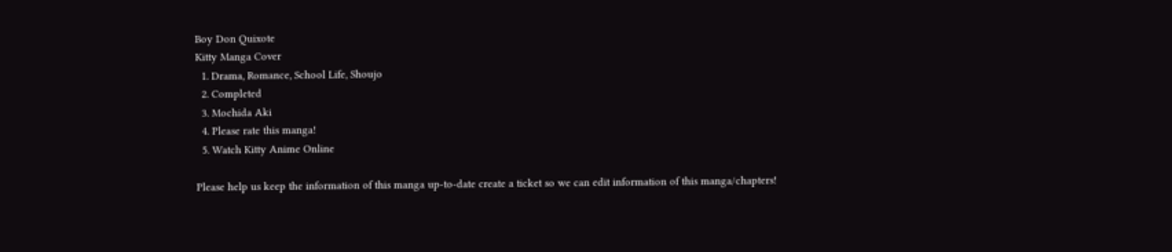Boy Don Quixote
Kitty Manga Cover
  1. Drama, Romance, School Life, Shoujo
  2. Completed
  3. Mochida Aki
  4. Please rate this manga!
  5. Watch Kitty Anime Online

Please help us keep the information of this manga up-to-date create a ticket so we can edit information of this manga/chapters!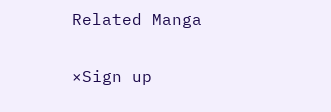Related Manga

×Sign up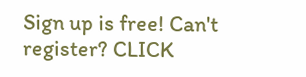Sign up is free! Can't register? CLICK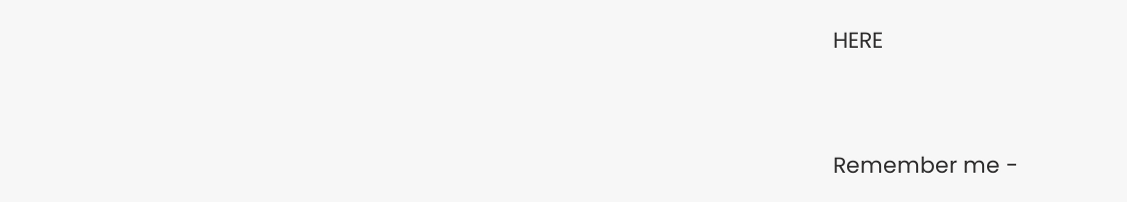HERE


Remember me -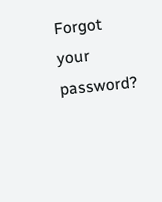Forgot your password?